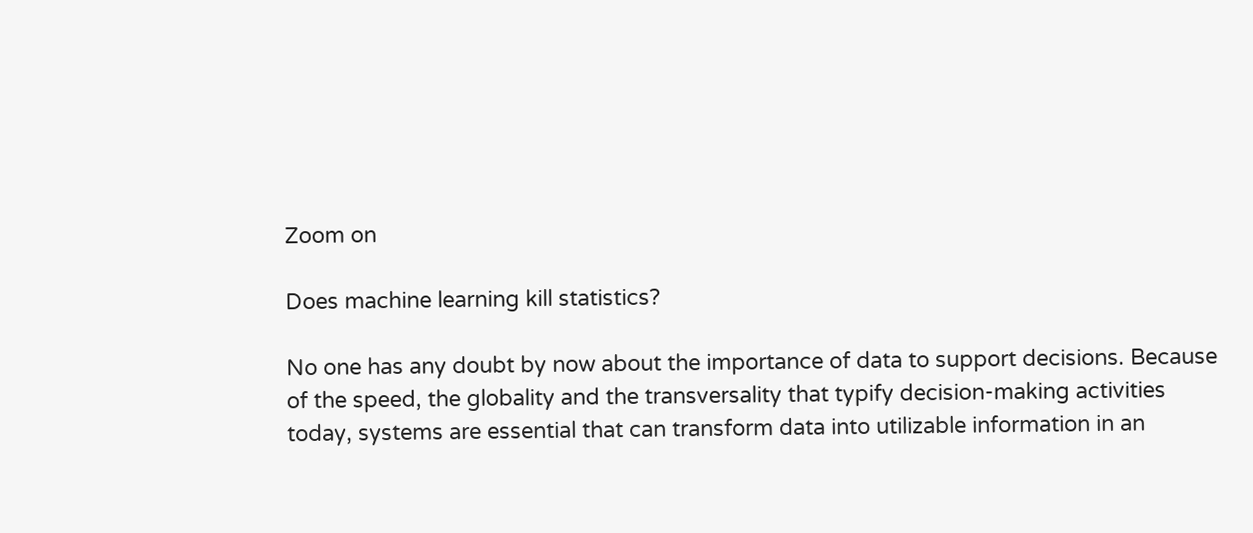Zoom on

Does machine learning kill statistics?

No one has any doubt by now about the importance of data to support decisions. Because of the speed, the globality and the transversality that typify decision-making activities today, systems are essential that can transform data into utilizable information in an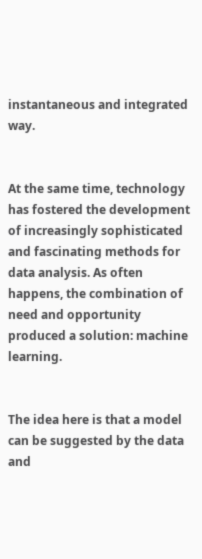instantaneous and integrated way.


At the same time, technology has fostered the development of increasingly sophisticated and fascinating methods for data analysis. As often happens, the combination of need and opportunity produced a solution: machine learning.


The idea here is that a model can be suggested by the data and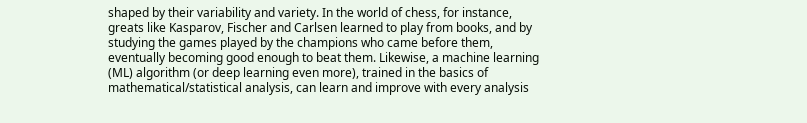shaped by their variability and variety. In the world of chess, for instance, greats like Kasparov, Fischer and Carlsen learned to play from books, and by studying the games played by the champions who came before them, eventually becoming good enough to beat them. Likewise, a machine learning (ML) algorithm (or deep learning even more), trained in the basics of mathematical/statistical analysis, can learn and improve with every analysis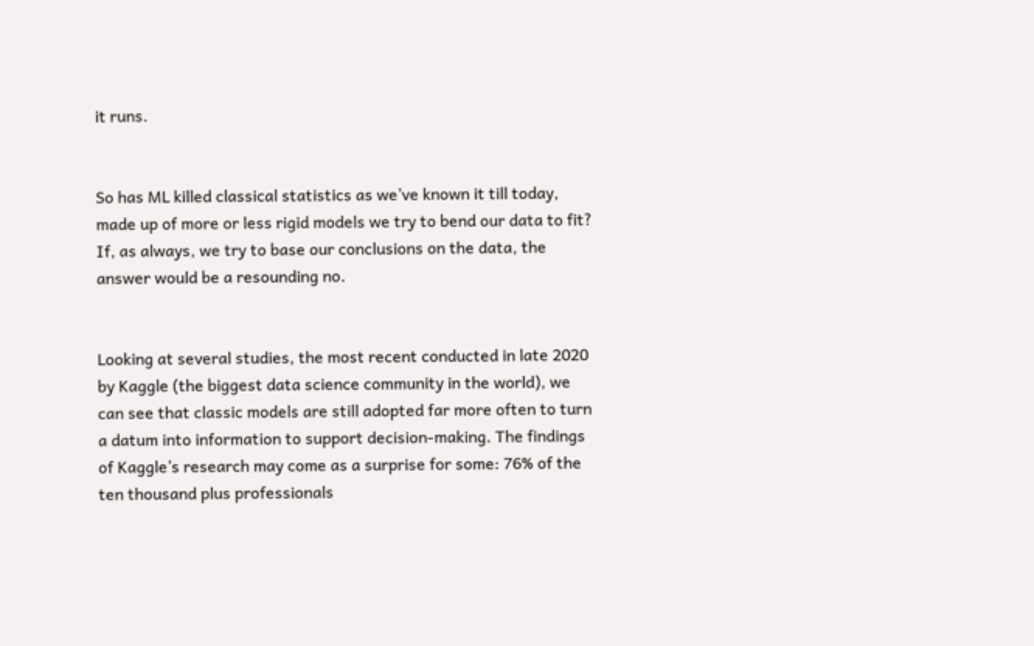it runs.


So has ML killed classical statistics as we’ve known it till today, made up of more or less rigid models we try to bend our data to fit? If, as always, we try to base our conclusions on the data, the answer would be a resounding no.


Looking at several studies, the most recent conducted in late 2020 by Kaggle (the biggest data science community in the world), we can see that classic models are still adopted far more often to turn a datum into information to support decision-making. The findings of Kaggle’s research may come as a surprise for some: 76% of the ten thousand plus professionals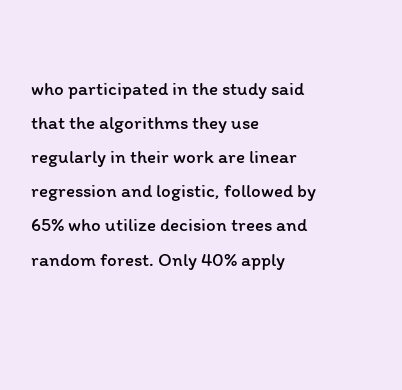who participated in the study said that the algorithms they use regularly in their work are linear regression and logistic, followed by 65% who utilize decision trees and random forest. Only 40% apply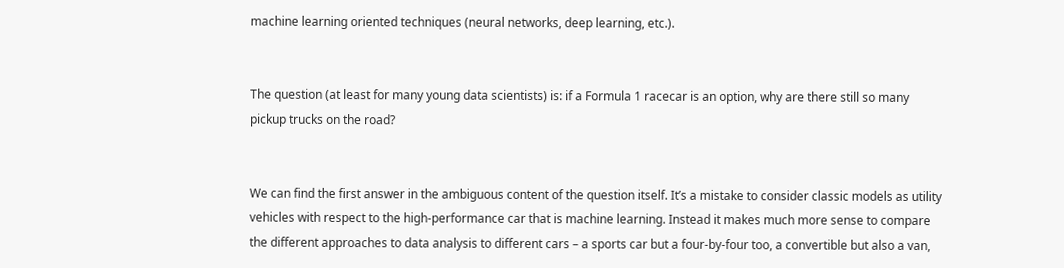machine learning oriented techniques (neural networks, deep learning, etc.).


The question (at least for many young data scientists) is: if a Formula 1 racecar is an option, why are there still so many pickup trucks on the road?


We can find the first answer in the ambiguous content of the question itself. It’s a mistake to consider classic models as utility vehicles with respect to the high-performance car that is machine learning. Instead it makes much more sense to compare the different approaches to data analysis to different cars – a sports car but a four-by-four too, a convertible but also a van,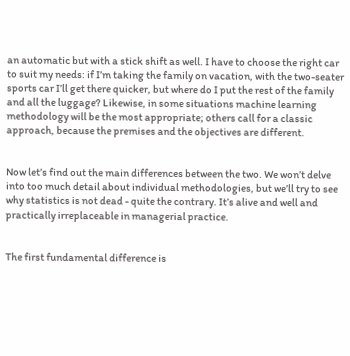an automatic but with a stick shift as well. I have to choose the right car to suit my needs: if I’m taking the family on vacation, with the two-seater sports car I’ll get there quicker, but where do I put the rest of the family and all the luggage? Likewise, in some situations machine learning methodology will be the most appropriate; others call for a classic approach, because the premises and the objectives are different.


Now let’s find out the main differences between the two. We won’t delve into too much detail about individual methodologies, but we’ll try to see why statistics is not dead - quite the contrary. It’s alive and well and practically irreplaceable in managerial practice.


The first fundamental difference is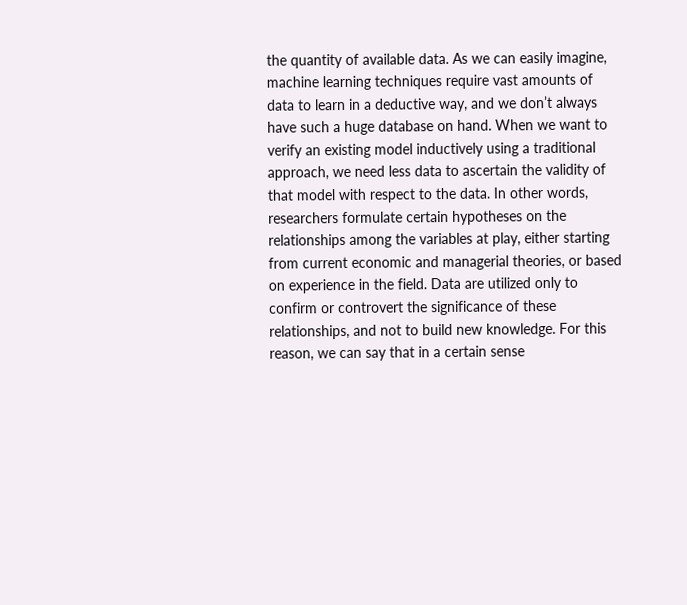the quantity of available data. As we can easily imagine, machine learning techniques require vast amounts of data to learn in a deductive way, and we don’t always have such a huge database on hand. When we want to verify an existing model inductively using a traditional approach, we need less data to ascertain the validity of that model with respect to the data. In other words, researchers formulate certain hypotheses on the relationships among the variables at play, either starting from current economic and managerial theories, or based on experience in the field. Data are utilized only to confirm or controvert the significance of these relationships, and not to build new knowledge. For this reason, we can say that in a certain sense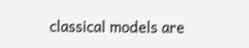classical models are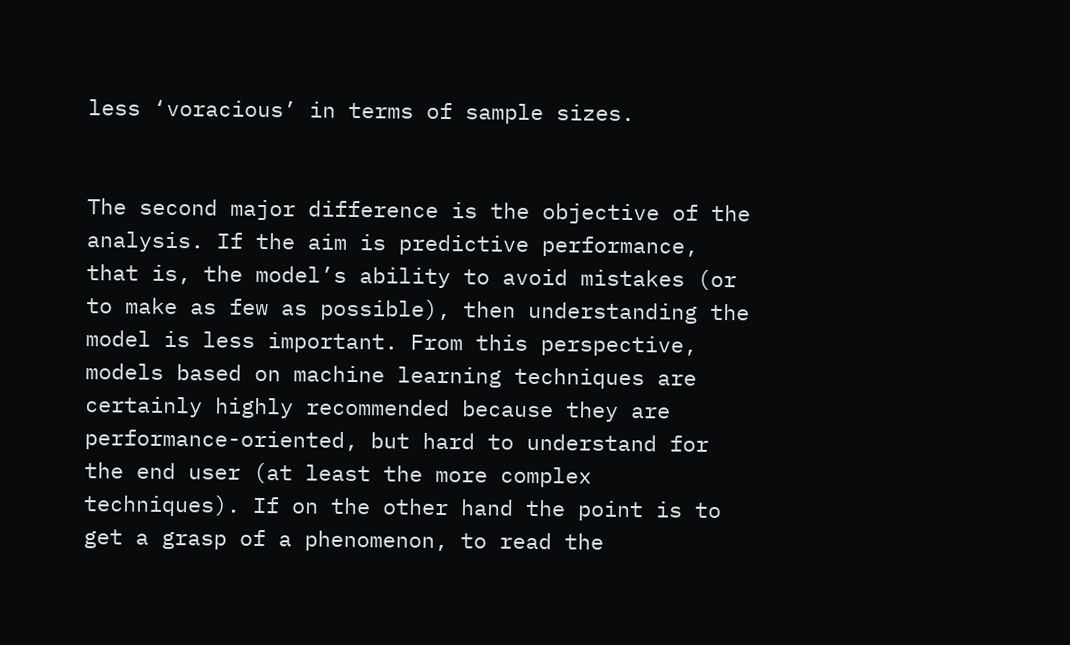less ‘voracious’ in terms of sample sizes.


The second major difference is the objective of the analysis. If the aim is predictive performance, that is, the model’s ability to avoid mistakes (or to make as few as possible), then understanding the model is less important. From this perspective, models based on machine learning techniques are certainly highly recommended because they are performance-oriented, but hard to understand for the end user (at least the more complex techniques). If on the other hand the point is to get a grasp of a phenomenon, to read the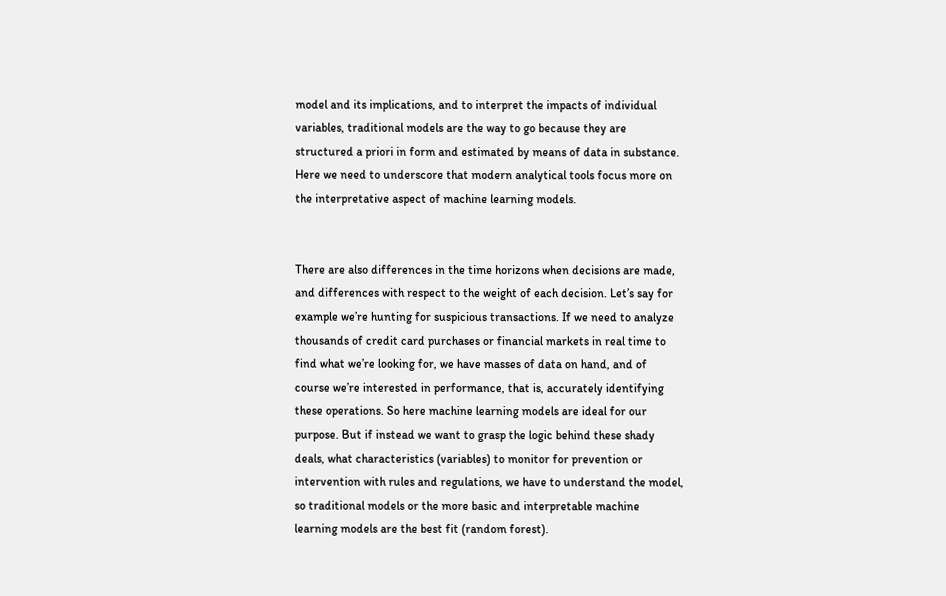model and its implications, and to interpret the impacts of individual variables, traditional models are the way to go because they are structured a priori in form and estimated by means of data in substance. Here we need to underscore that modern analytical tools focus more on the interpretative aspect of machine learning models.


There are also differences in the time horizons when decisions are made, and differences with respect to the weight of each decision. Let’s say for example we’re hunting for suspicious transactions. If we need to analyze thousands of credit card purchases or financial markets in real time to find what we’re looking for, we have masses of data on hand, and of course we’re interested in performance, that is, accurately identifying these operations. So here machine learning models are ideal for our purpose. But if instead we want to grasp the logic behind these shady deals, what characteristics (variables) to monitor for prevention or intervention with rules and regulations, we have to understand the model, so traditional models or the more basic and interpretable machine learning models are the best fit (random forest).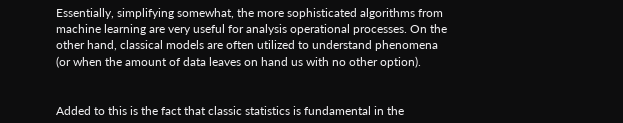Essentially, simplifying somewhat, the more sophisticated algorithms from machine learning are very useful for analysis operational processes. On the other hand, classical models are often utilized to understand phenomena (or when the amount of data leaves on hand us with no other option).


Added to this is the fact that classic statistics is fundamental in the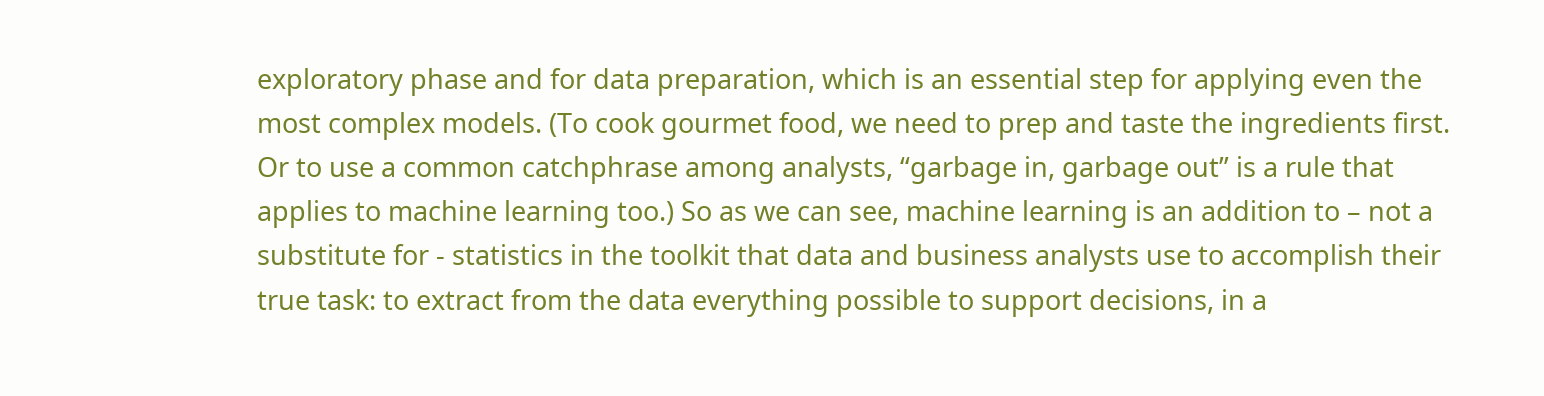exploratory phase and for data preparation, which is an essential step for applying even the most complex models. (To cook gourmet food, we need to prep and taste the ingredients first. Or to use a common catchphrase among analysts, “garbage in, garbage out” is a rule that applies to machine learning too.) So as we can see, machine learning is an addition to – not a substitute for - statistics in the toolkit that data and business analysts use to accomplish their true task: to extract from the data everything possible to support decisions, in a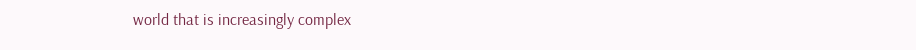world that is increasingly complex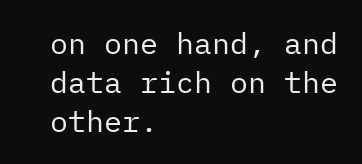on one hand, and data rich on the other.